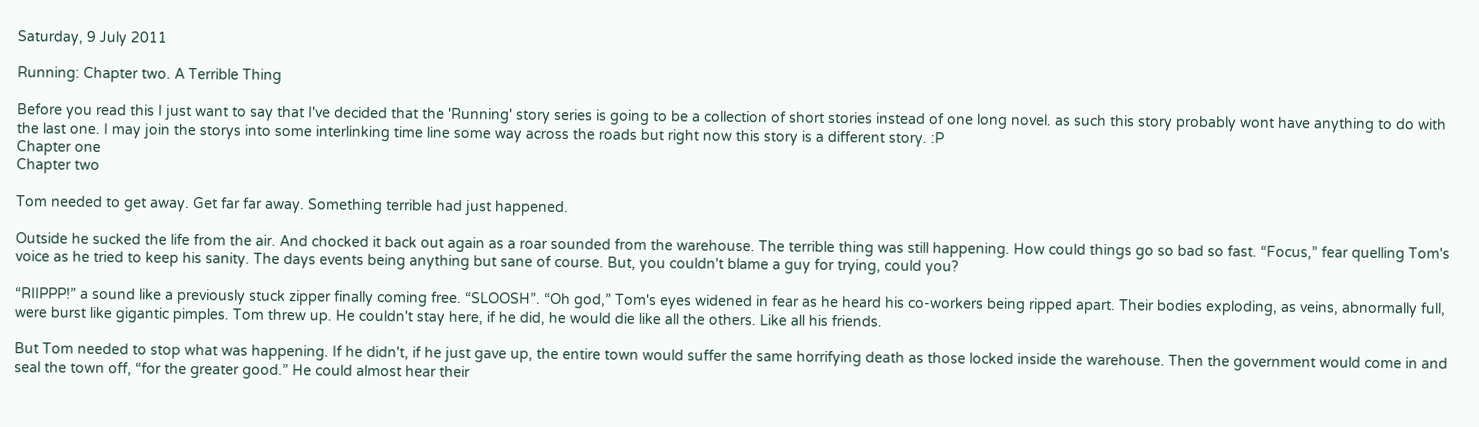Saturday, 9 July 2011

Running: Chapter two. A Terrible Thing

Before you read this I just want to say that I've decided that the 'Running' story series is going to be a collection of short stories instead of one long novel. as such this story probably wont have anything to do with the last one. I may join the storys into some interlinking time line some way across the roads but right now this story is a different story. :P
Chapter one
Chapter two

Tom needed to get away. Get far far away. Something terrible had just happened.

Outside he sucked the life from the air. And chocked it back out again as a roar sounded from the warehouse. The terrible thing was still happening. How could things go so bad so fast. “Focus,” fear quelling Tom's voice as he tried to keep his sanity. The days events being anything but sane of course. But, you couldn't blame a guy for trying, could you?

“RIIPPP!” a sound like a previously stuck zipper finally coming free. “SLOOSH”. “Oh god,” Tom's eyes widened in fear as he heard his co-workers being ripped apart. Their bodies exploding, as veins, abnormally full, were burst like gigantic pimples. Tom threw up. He couldn't stay here, if he did, he would die like all the others. Like all his friends.

But Tom needed to stop what was happening. If he didn't, if he just gave up, the entire town would suffer the same horrifying death as those locked inside the warehouse. Then the government would come in and seal the town off, “for the greater good.” He could almost hear their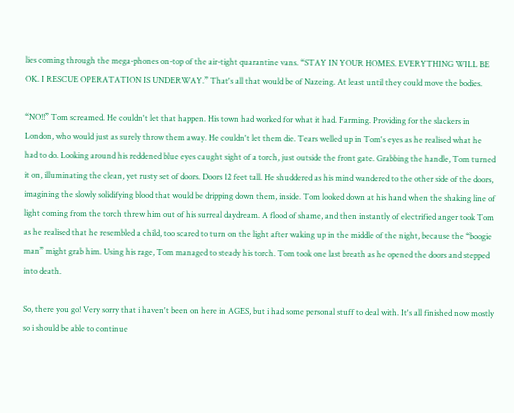lies coming through the mega-phones on-top of the air-tight quarantine vans. “STAY IN YOUR HOMES. EVERYTHING WILL BE OK. I RESCUE OPERATATION IS UNDERWAY.” That's all that would be of Nazeing. At least until they could move the bodies.

“NO!!” Tom screamed. He couldn't let that happen. His town had worked for what it had. Farming. Providing for the slackers in London, who would just as surely throw them away. He couldn't let them die. Tears welled up in Tom's eyes as he realised what he had to do. Looking around his reddened blue eyes caught sight of a torch, just outside the front gate. Grabbing the handle, Tom turned it on, illuminating the clean, yet rusty set of doors. Doors 12 feet tall. He shuddered as his mind wandered to the other side of the doors, imagining the slowly solidifying blood that would be dripping down them, inside. Tom looked down at his hand when the shaking line of light coming from the torch threw him out of his surreal daydream. A flood of shame, and then instantly of electrified anger took Tom as he realised that he resembled a child, too scared to turn on the light after waking up in the middle of the night, because the “boogie man” might grab him. Using his rage, Tom managed to steady his torch. Tom took one last breath as he opened the doors and stepped into death.

So, there you go! Very sorry that i haven't been on here in AGES, but i had some personal stuff to deal with. It's all finished now mostly so i should be able to continue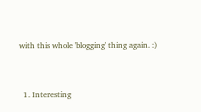with this whole 'blogging' thing again. :)


  1. Interesting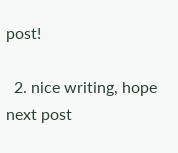post!

  2. nice writing, hope next post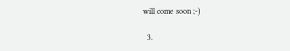will come soon ;-)

  3.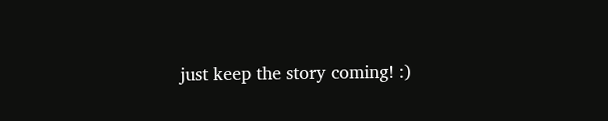just keep the story coming! :)